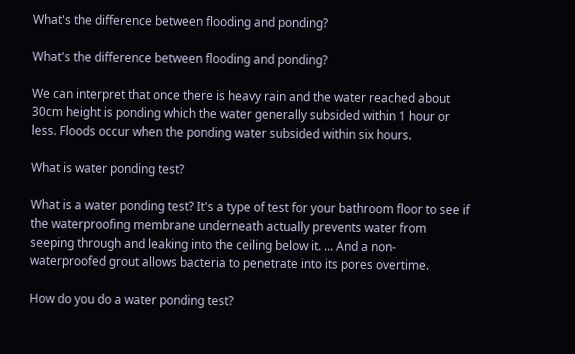What's the difference between flooding and ponding?

What's the difference between flooding and ponding?

We can interpret that once there is heavy rain and the water reached about 30cm height is ponding which the water generally subsided within 1 hour or less. Floods occur when the ponding water subsided within six hours.

What is water ponding test?

What is a water ponding test? It's a type of test for your bathroom floor to see if the waterproofing membrane underneath actually prevents water from seeping through and leaking into the ceiling below it. ... And a non-waterproofed grout allows bacteria to penetrate into its pores overtime.

How do you do a water ponding test?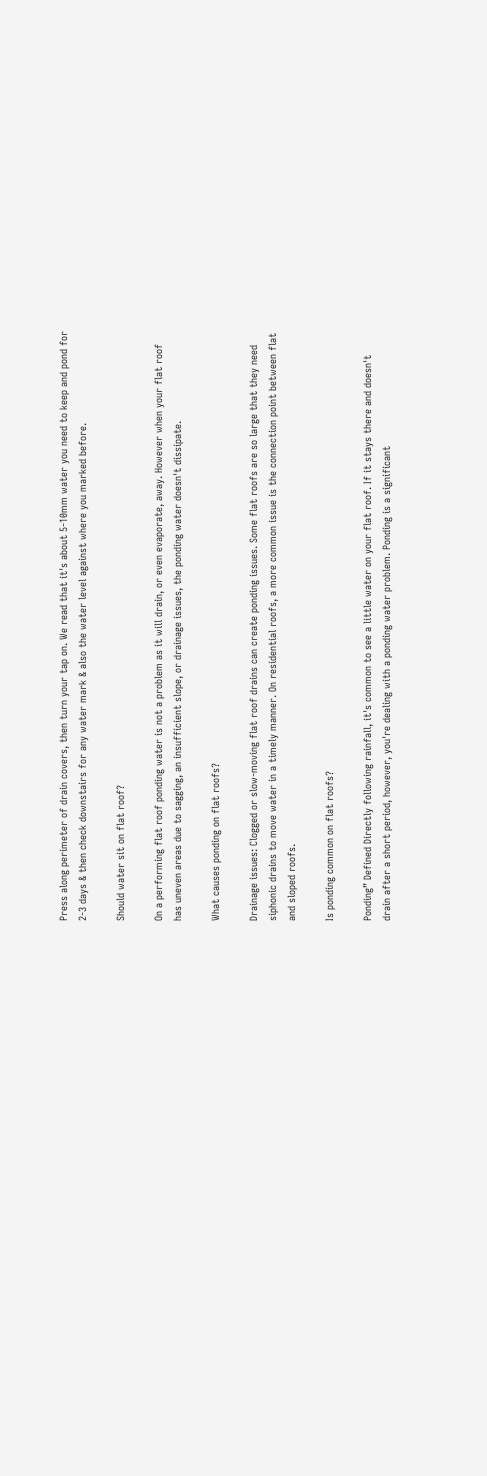Press along perimeter of drain covers, then turn your tap on. We read that it's about 5-10mm water you need to keep and pond for 2-3 days & then check downstairs for any water mark & also the water level against where you marked before.

Should water sit on flat roof?

On a performing flat roof ponding water is not a problem as it will drain, or even evaporate, away. However when your flat roof has uneven areas due to sagging, an insufficient slope, or drainage issues, the ponding water doesn't dissipate.

What causes ponding on flat roofs?

Drainage issues: Clogged or slow-moving flat roof drains can create ponding issues. Some flat roofs are so large that they need siphonic drains to move water in a timely manner. On residential roofs, a more common issue is the connection point between flat and sloped roofs.

Is ponding common on flat roofs?

Ponding” Defined Directly following rainfall, it's common to see a little water on your flat roof. If it stays there and doesn't drain after a short period, however, you're dealing with a ponding water problem. Ponding is a significant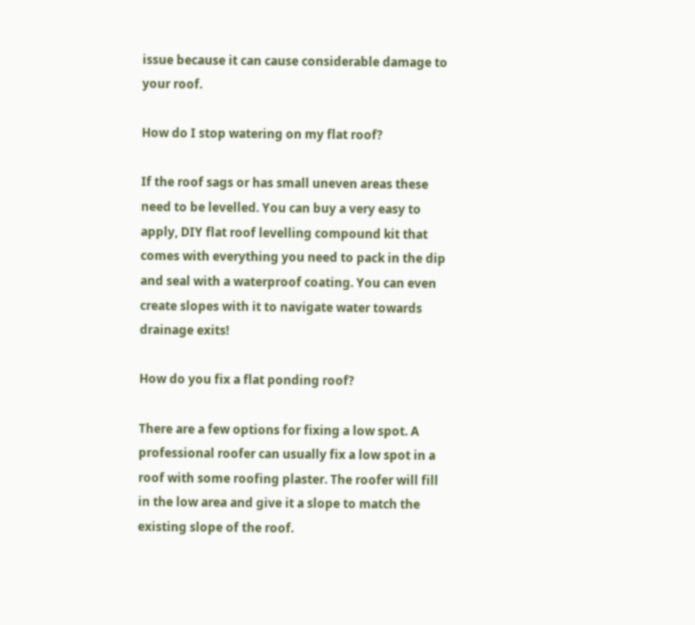issue because it can cause considerable damage to your roof.

How do I stop watering on my flat roof?

If the roof sags or has small uneven areas these need to be levelled. You can buy a very easy to apply, DIY flat roof levelling compound kit that comes with everything you need to pack in the dip and seal with a waterproof coating. You can even create slopes with it to navigate water towards drainage exits!

How do you fix a flat ponding roof?

There are a few options for fixing a low spot. A professional roofer can usually fix a low spot in a roof with some roofing plaster. The roofer will fill in the low area and give it a slope to match the existing slope of the roof.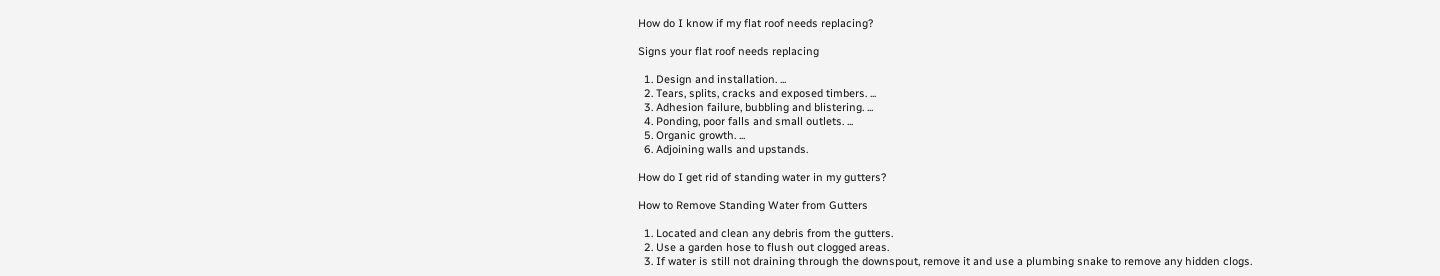How do I know if my flat roof needs replacing?

Signs your flat roof needs replacing

  1. Design and installation. ...
  2. Tears, splits, cracks and exposed timbers. ...
  3. Adhesion failure, bubbling and blistering. ...
  4. Ponding, poor falls and small outlets. ...
  5. Organic growth. ...
  6. Adjoining walls and upstands.

How do I get rid of standing water in my gutters?

How to Remove Standing Water from Gutters

  1. Located and clean any debris from the gutters.
  2. Use a garden hose to flush out clogged areas.
  3. If water is still not draining through the downspout, remove it and use a plumbing snake to remove any hidden clogs.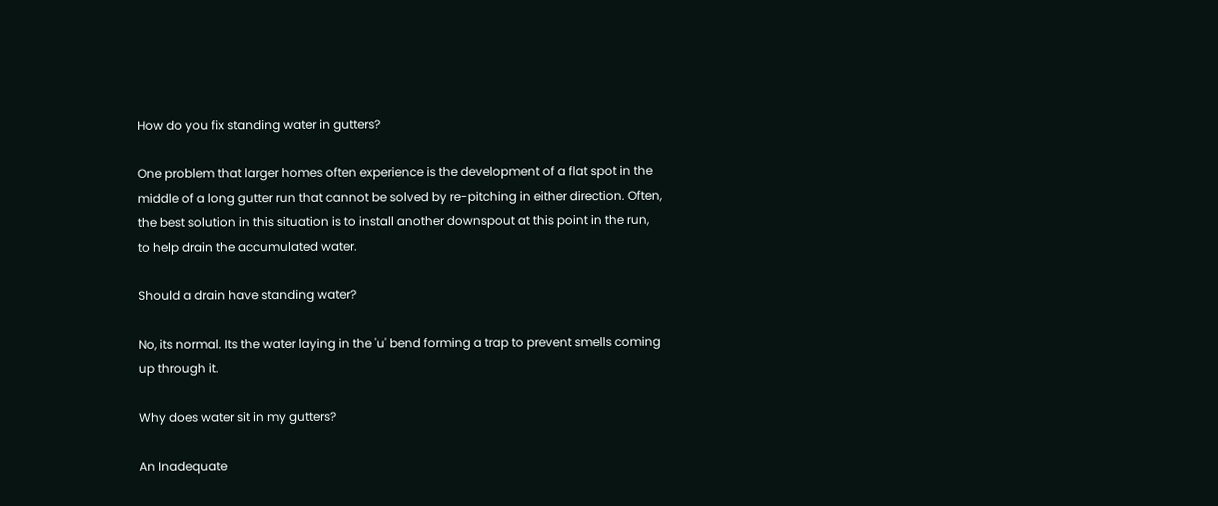How do you fix standing water in gutters?

One problem that larger homes often experience is the development of a flat spot in the middle of a long gutter run that cannot be solved by re-pitching in either direction. Often, the best solution in this situation is to install another downspout at this point in the run, to help drain the accumulated water.

Should a drain have standing water?

No, its normal. Its the water laying in the 'u' bend forming a trap to prevent smells coming up through it.

Why does water sit in my gutters?

An Inadequate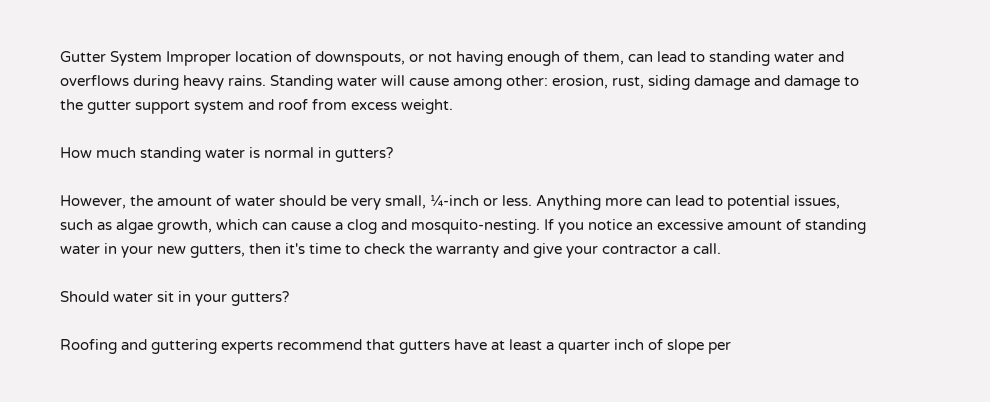Gutter System Improper location of downspouts, or not having enough of them, can lead to standing water and overflows during heavy rains. Standing water will cause among other: erosion, rust, siding damage and damage to the gutter support system and roof from excess weight.

How much standing water is normal in gutters?

However, the amount of water should be very small, ¼-inch or less. Anything more can lead to potential issues, such as algae growth, which can cause a clog and mosquito-nesting. If you notice an excessive amount of standing water in your new gutters, then it's time to check the warranty and give your contractor a call.

Should water sit in your gutters?

Roofing and guttering experts recommend that gutters have at least a quarter inch of slope per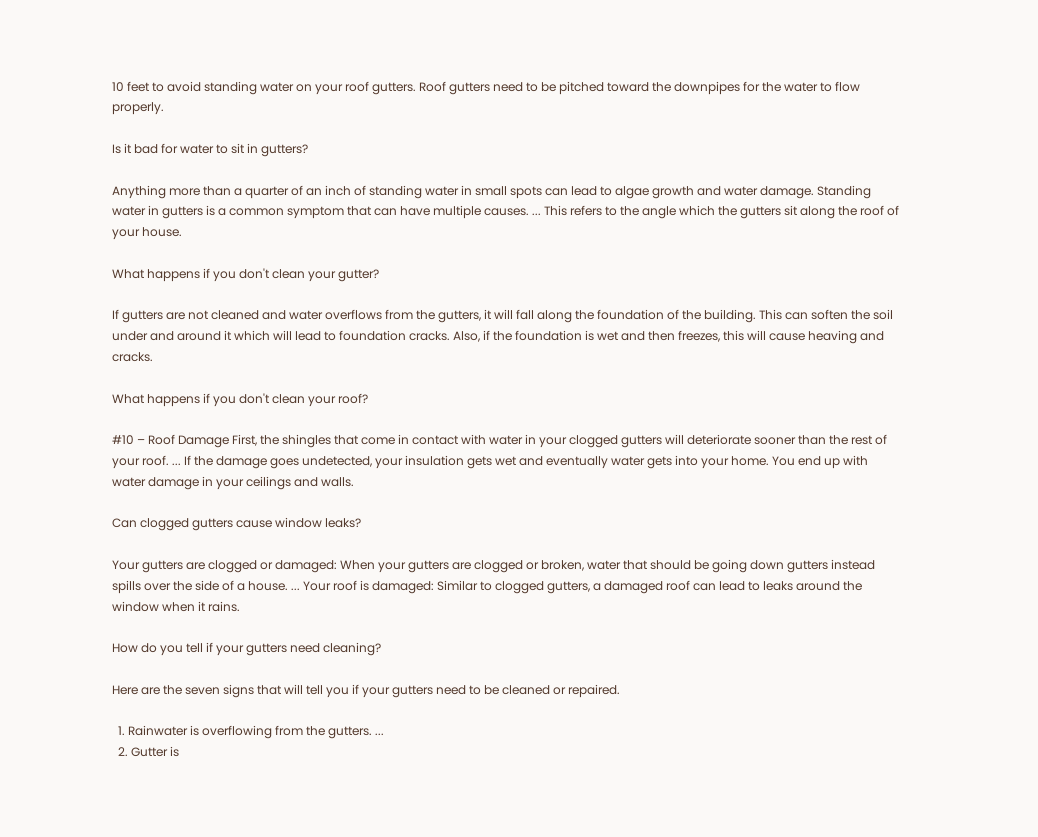10 feet to avoid standing water on your roof gutters. Roof gutters need to be pitched toward the downpipes for the water to flow properly.

Is it bad for water to sit in gutters?

Anything more than a quarter of an inch of standing water in small spots can lead to algae growth and water damage. Standing water in gutters is a common symptom that can have multiple causes. ... This refers to the angle which the gutters sit along the roof of your house.

What happens if you don't clean your gutter?

If gutters are not cleaned and water overflows from the gutters, it will fall along the foundation of the building. This can soften the soil under and around it which will lead to foundation cracks. Also, if the foundation is wet and then freezes, this will cause heaving and cracks.

What happens if you don't clean your roof?

#10 – Roof Damage First, the shingles that come in contact with water in your clogged gutters will deteriorate sooner than the rest of your roof. ... If the damage goes undetected, your insulation gets wet and eventually water gets into your home. You end up with water damage in your ceilings and walls.

Can clogged gutters cause window leaks?

Your gutters are clogged or damaged: When your gutters are clogged or broken, water that should be going down gutters instead spills over the side of a house. ... Your roof is damaged: Similar to clogged gutters, a damaged roof can lead to leaks around the window when it rains.

How do you tell if your gutters need cleaning?

Here are the seven signs that will tell you if your gutters need to be cleaned or repaired.

  1. Rainwater is overflowing from the gutters. ...
  2. Gutter is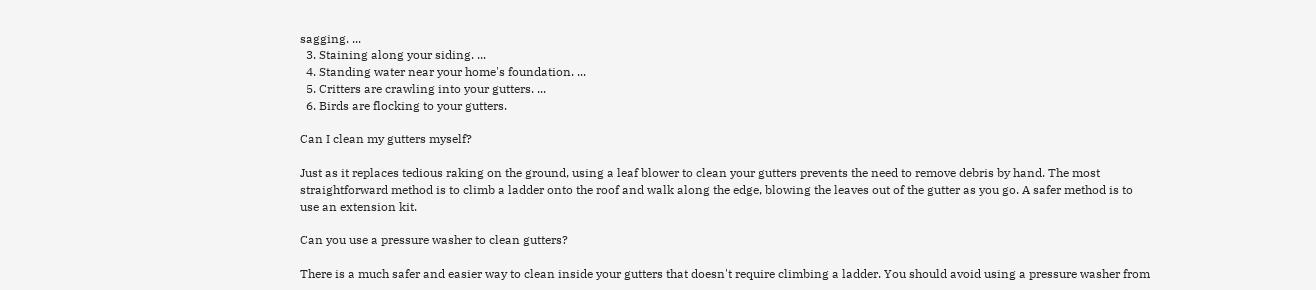sagging. ...
  3. Staining along your siding. ...
  4. Standing water near your home's foundation. ...
  5. Critters are crawling into your gutters. ...
  6. Birds are flocking to your gutters.

Can I clean my gutters myself?

Just as it replaces tedious raking on the ground, using a leaf blower to clean your gutters prevents the need to remove debris by hand. The most straightforward method is to climb a ladder onto the roof and walk along the edge, blowing the leaves out of the gutter as you go. A safer method is to use an extension kit.

Can you use a pressure washer to clean gutters?

There is a much safer and easier way to clean inside your gutters that doesn't require climbing a ladder. You should avoid using a pressure washer from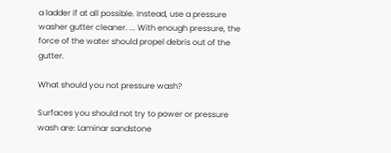a ladder if at all possible. Instead, use a pressure washer gutter cleaner. ... With enough pressure, the force of the water should propel debris out of the gutter.

What should you not pressure wash?

Surfaces you should not try to power or pressure wash are: Laminar sandstone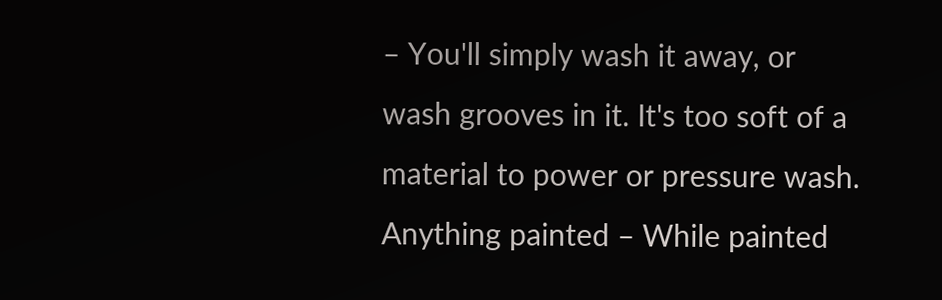– You'll simply wash it away, or wash grooves in it. It's too soft of a material to power or pressure wash. Anything painted – While painted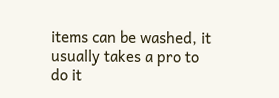items can be washed, it usually takes a pro to do it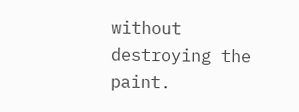without destroying the paint.